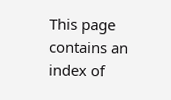This page contains an index of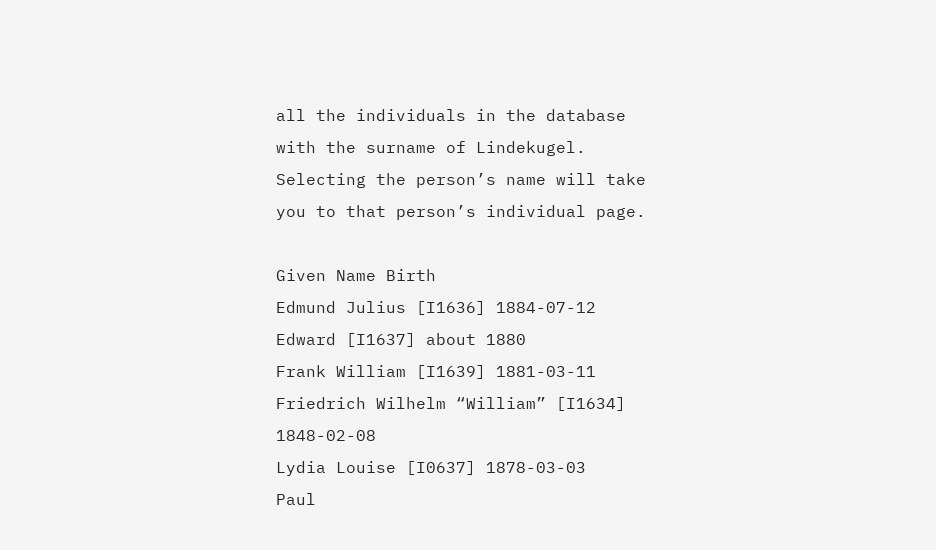all the individuals in the database with the surname of Lindekugel. Selecting the person’s name will take you to that person’s individual page.

Given Name Birth
Edmund Julius [I1636] 1884-07-12
Edward [I1637] about 1880
Frank William [I1639] 1881-03-11
Friedrich Wilhelm “William” [I1634] 1848-02-08
Lydia Louise [I0637] 1878-03-03
Paul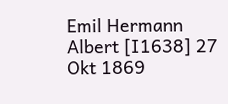Emil Hermann Albert [I1638] 27 Okt 1869